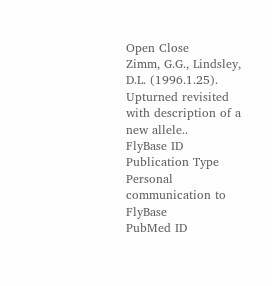Open Close
Zimm, G.G., Lindsley, D.L. (1996.1.25). Upturned revisited with description of a new allele..
FlyBase ID
Publication Type
Personal communication to FlyBase
PubMed ID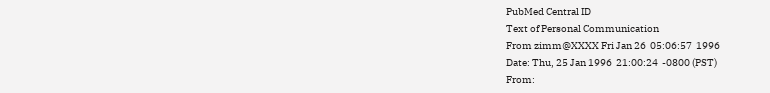PubMed Central ID
Text of Personal Communication
From zimm@XXXX Fri Jan 26  05:06:57  1996
Date: Thu, 25 Jan 1996  21:00:24  -0800 (PST)
From: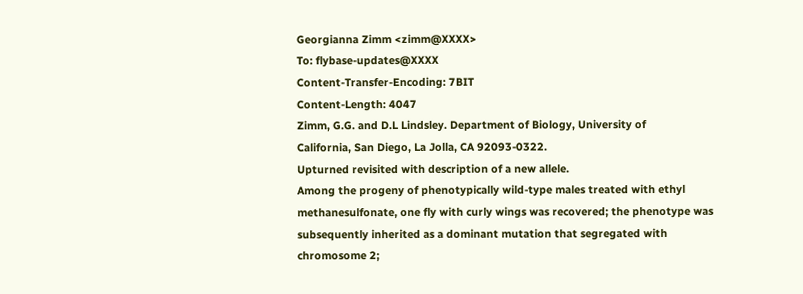Georgianna Zimm <zimm@XXXX>
To: flybase-updates@XXXX
Content-Transfer-Encoding: 7BIT
Content-Length: 4047
Zimm, G.G. and D.L Lindsley. Department of Biology, University of
California, San Diego, La Jolla, CA 92093-0322.
Upturned revisited with description of a new allele.
Among the progeny of phenotypically wild-type males treated with ethyl
methanesulfonate, one fly with curly wings was recovered; the phenotype was
subsequently inherited as a dominant mutation that segregated with
chromosome 2;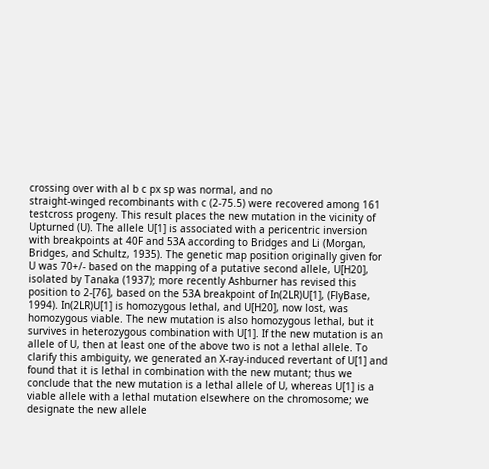crossing over with al b c px sp was normal, and no
straight-winged recombinants with c (2-75.5) were recovered among 161
testcross progeny. This result places the new mutation in the vicinity of
Upturned (U). The allele U[1] is associated with a pericentric inversion
with breakpoints at 40F and 53A according to Bridges and Li (Morgan,
Bridges, and Schultz, 1935). The genetic map position originally given for
U was 70+/- based on the mapping of a putative second allele, U[H20],
isolated by Tanaka (1937); more recently Ashburner has revised this
position to 2-[76], based on the 53A breakpoint of In(2LR)U[1], (FlyBase,
1994). In(2LR)U[1] is homozygous lethal, and U[H20], now lost, was
homozygous viable. The new mutation is also homozygous lethal, but it
survives in heterozygous combination with U[1]. If the new mutation is an
allele of U, then at least one of the above two is not a lethal allele. To
clarify this ambiguity, we generated an X-ray-induced revertant of U[1] and
found that it is lethal in combination with the new mutant; thus we
conclude that the new mutation is a lethal allele of U, whereas U[1] is a
viable allele with a lethal mutation elsewhere on the chromosome; we
designate the new allele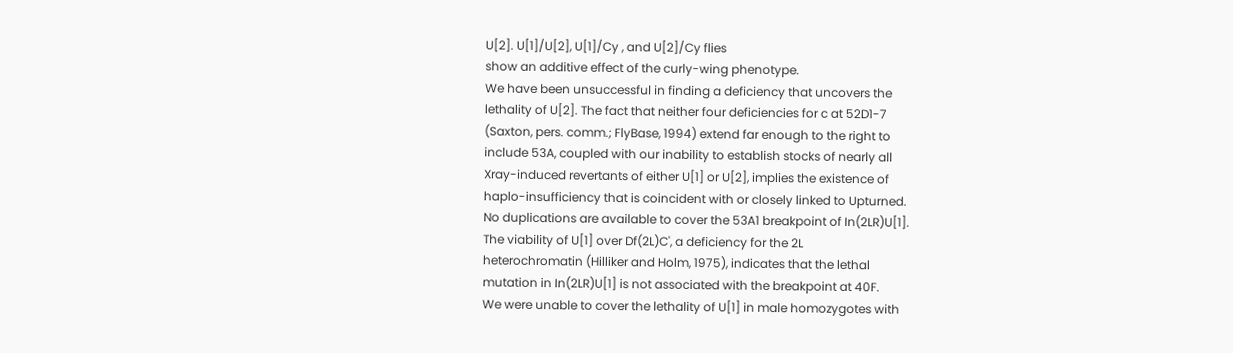U[2]. U[1]/U[2], U[1]/Cy , and U[2]/Cy flies
show an additive effect of the curly-wing phenotype.
We have been unsuccessful in finding a deficiency that uncovers the
lethality of U[2]. The fact that neither four deficiencies for c at 52D1-7
(Saxton, pers. comm.; FlyBase, 1994) extend far enough to the right to
include 53A, coupled with our inability to establish stocks of nearly all
Xray-induced revertants of either U[1] or U[2], implies the existence of
haplo-insufficiency that is coincident with or closely linked to Upturned.
No duplications are available to cover the 53A1 breakpoint of In(2LR)U[1].
The viability of U[1] over Df(2L)C', a deficiency for the 2L
heterochromatin (Hilliker and Holm, 1975), indicates that the lethal
mutation in In(2LR)U[1] is not associated with the breakpoint at 40F.
We were unable to cover the lethality of U[1] in male homozygotes with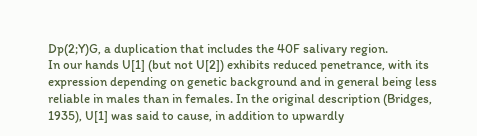Dp(2;Y)G, a duplication that includes the 40F salivary region.
In our hands U[1] (but not U[2]) exhibits reduced penetrance, with its
expression depending on genetic background and in general being less
reliable in males than in females. In the original description (Bridges,
1935), U[1] was said to cause, in addition to upwardly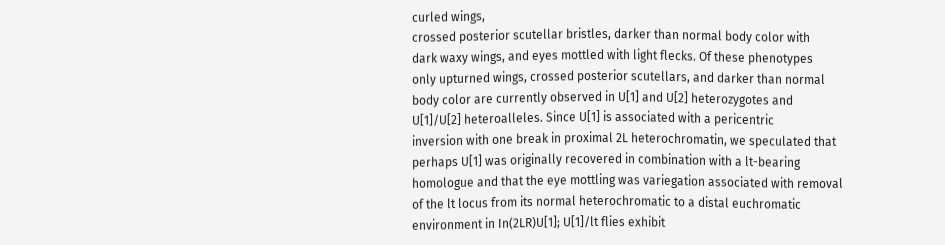curled wings,
crossed posterior scutellar bristles, darker than normal body color with
dark waxy wings, and eyes mottled with light flecks. Of these phenotypes
only upturned wings, crossed posterior scutellars, and darker than normal
body color are currently observed in U[1] and U[2] heterozygotes and
U[1]/U[2] heteroalleles. Since U[1] is associated with a pericentric
inversion with one break in proximal 2L heterochromatin, we speculated that
perhaps U[1] was originally recovered in combination with a lt-bearing
homologue and that the eye mottling was variegation associated with removal
of the lt locus from its normal heterochromatic to a distal euchromatic
environment in In(2LR)U[1]; U[1]/lt flies exhibit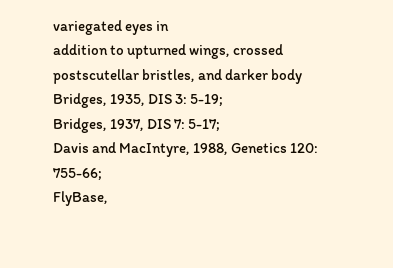variegated eyes in
addition to upturned wings, crossed postscutellar bristles, and darker body
Bridges, 1935, DIS 3: 5-19;
Bridges, 1937, DIS 7: 5-17;
Davis and MacIntyre, 1988, Genetics 120: 755-66;
FlyBase,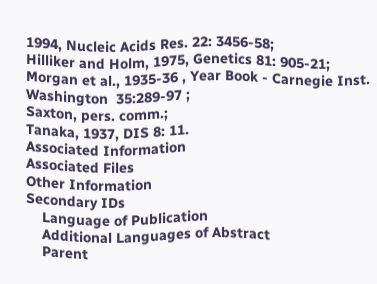1994, Nucleic Acids Res. 22: 3456-58;
Hilliker and Holm, 1975, Genetics 81: 905-21;
Morgan et al., 1935-36 , Year Book - Carnegie Inst. Washington  35:289-97 ;
Saxton, pers. comm.;
Tanaka, 1937, DIS 8: 11.
Associated Information
Associated Files
Other Information
Secondary IDs
    Language of Publication
    Additional Languages of Abstract
    Parent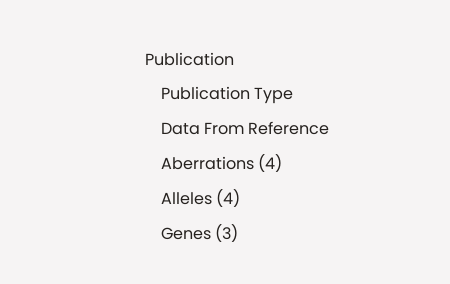Publication
    Publication Type
    Data From Reference
    Aberrations (4)
    Alleles (4)
    Genes (3)